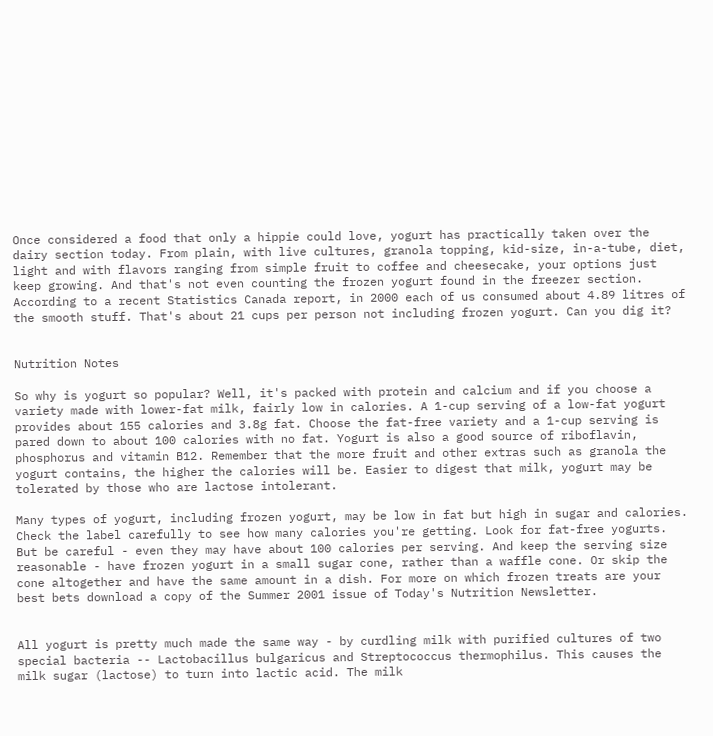Once considered a food that only a hippie could love, yogurt has practically taken over the dairy section today. From plain, with live cultures, granola topping, kid-size, in-a-tube, diet, light and with flavors ranging from simple fruit to coffee and cheesecake, your options just keep growing. And that's not even counting the frozen yogurt found in the freezer section. According to a recent Statistics Canada report, in 2000 each of us consumed about 4.89 litres of the smooth stuff. That's about 21 cups per person not including frozen yogurt. Can you dig it?


Nutrition Notes

So why is yogurt so popular? Well, it's packed with protein and calcium and if you choose a variety made with lower-fat milk, fairly low in calories. A 1-cup serving of a low-fat yogurt provides about 155 calories and 3.8g fat. Choose the fat-free variety and a 1-cup serving is pared down to about 100 calories with no fat. Yogurt is also a good source of riboflavin, phosphorus and vitamin B12. Remember that the more fruit and other extras such as granola the yogurt contains, the higher the calories will be. Easier to digest that milk, yogurt may be tolerated by those who are lactose intolerant.

Many types of yogurt, including frozen yogurt, may be low in fat but high in sugar and calories. Check the label carefully to see how many calories you're getting. Look for fat-free yogurts. But be careful - even they may have about 100 calories per serving. And keep the serving size reasonable - have frozen yogurt in a small sugar cone, rather than a waffle cone. Or skip the cone altogether and have the same amount in a dish. For more on which frozen treats are your best bets download a copy of the Summer 2001 issue of Today's Nutrition Newsletter.


All yogurt is pretty much made the same way - by curdling milk with purified cultures of two special bacteria -- Lactobacillus bulgaricus and Streptococcus thermophilus. This causes the milk sugar (lactose) to turn into lactic acid. The milk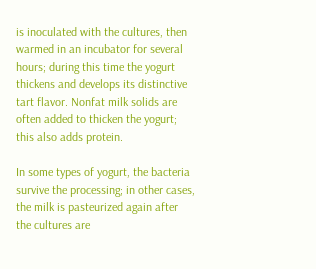is inoculated with the cultures, then warmed in an incubator for several hours; during this time the yogurt thickens and develops its distinctive tart flavor. Nonfat milk solids are often added to thicken the yogurt; this also adds protein.

In some types of yogurt, the bacteria survive the processing; in other cases, the milk is pasteurized again after the cultures are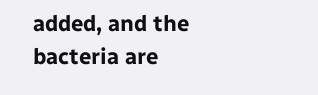added, and the bacteria are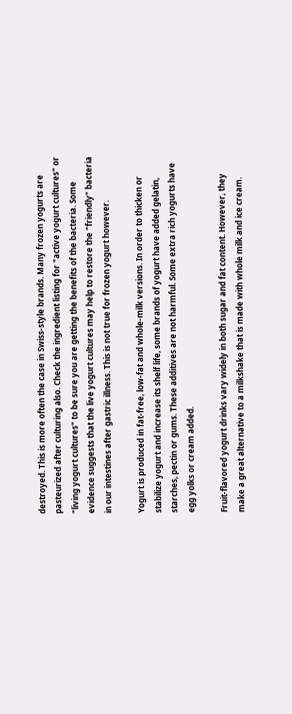destroyed. This is more often the case in Swiss-style brands. Many frozen yogurts are pasteurized after culturing also. Check the ingredient listing for "active yogurt cultures" or "living yogurt cultures" to be sure you are getting the benefits of the bacteria. Some evidence suggests that the live yogurt cultures may help to restore the "friendly" bacteria in our intestines after gastric illness. This is not true for frozen yogurt however.

Yogurt is produced in fat-free, low-fat and whole-milk versions. In order to thicken or stabilize yogurt and increase its shelf life, some brands of yogurt have added gelatin, starches, pectin or gums. These additives are not harmful. Some extra rich yogurts have egg yolks or cream added.

Fruit-flavored yogurt drinks vary widely in both sugar and fat content. However, they make a great alternative to a milkshake that is made with whole milk and ice cream.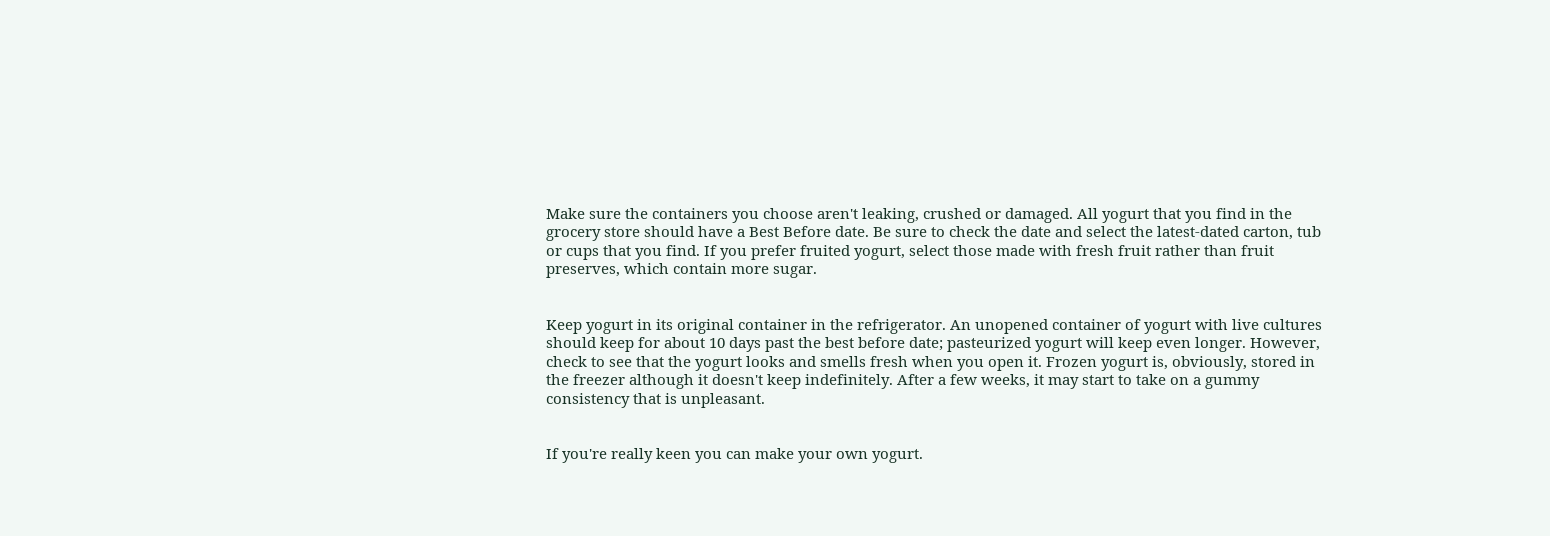Make sure the containers you choose aren't leaking, crushed or damaged. All yogurt that you find in the grocery store should have a Best Before date. Be sure to check the date and select the latest-dated carton, tub or cups that you find. If you prefer fruited yogurt, select those made with fresh fruit rather than fruit preserves, which contain more sugar.


Keep yogurt in its original container in the refrigerator. An unopened container of yogurt with live cultures should keep for about 10 days past the best before date; pasteurized yogurt will keep even longer. However, check to see that the yogurt looks and smells fresh when you open it. Frozen yogurt is, obviously, stored in the freezer although it doesn't keep indefinitely. After a few weeks, it may start to take on a gummy consistency that is unpleasant.


If you're really keen you can make your own yogurt.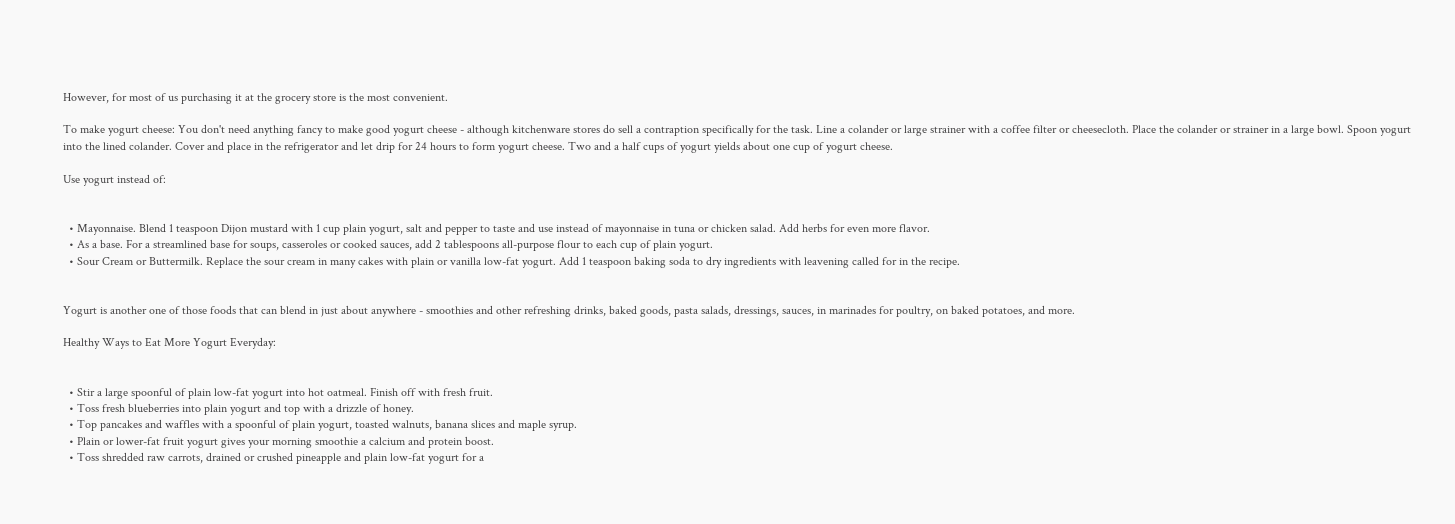However, for most of us purchasing it at the grocery store is the most convenient.

To make yogurt cheese: You don't need anything fancy to make good yogurt cheese - although kitchenware stores do sell a contraption specifically for the task. Line a colander or large strainer with a coffee filter or cheesecloth. Place the colander or strainer in a large bowl. Spoon yogurt into the lined colander. Cover and place in the refrigerator and let drip for 24 hours to form yogurt cheese. Two and a half cups of yogurt yields about one cup of yogurt cheese.

Use yogurt instead of:


  • Mayonnaise. Blend 1 teaspoon Dijon mustard with 1 cup plain yogurt, salt and pepper to taste and use instead of mayonnaise in tuna or chicken salad. Add herbs for even more flavor.
  • As a base. For a streamlined base for soups, casseroles or cooked sauces, add 2 tablespoons all-purpose flour to each cup of plain yogurt.
  • Sour Cream or Buttermilk. Replace the sour cream in many cakes with plain or vanilla low-fat yogurt. Add 1 teaspoon baking soda to dry ingredients with leavening called for in the recipe.


Yogurt is another one of those foods that can blend in just about anywhere - smoothies and other refreshing drinks, baked goods, pasta salads, dressings, sauces, in marinades for poultry, on baked potatoes, and more.

Healthy Ways to Eat More Yogurt Everyday:


  • Stir a large spoonful of plain low-fat yogurt into hot oatmeal. Finish off with fresh fruit.
  • Toss fresh blueberries into plain yogurt and top with a drizzle of honey.
  • Top pancakes and waffles with a spoonful of plain yogurt, toasted walnuts, banana slices and maple syrup.
  • Plain or lower-fat fruit yogurt gives your morning smoothie a calcium and protein boost.
  • Toss shredded raw carrots, drained or crushed pineapple and plain low-fat yogurt for a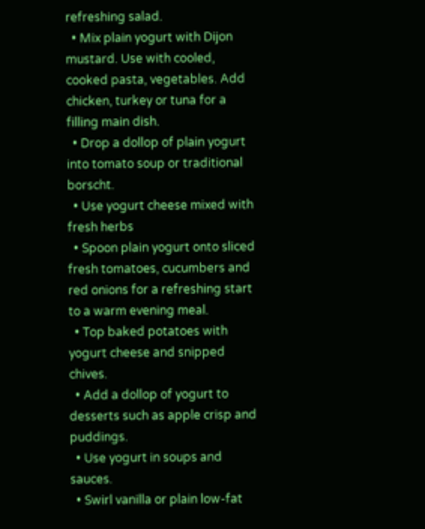refreshing salad.
  • Mix plain yogurt with Dijon mustard. Use with cooled, cooked pasta, vegetables. Add chicken, turkey or tuna for a filling main dish.
  • Drop a dollop of plain yogurt into tomato soup or traditional borscht.
  • Use yogurt cheese mixed with fresh herbs
  • Spoon plain yogurt onto sliced fresh tomatoes, cucumbers and red onions for a refreshing start to a warm evening meal.
  • Top baked potatoes with yogurt cheese and snipped chives.
  • Add a dollop of yogurt to desserts such as apple crisp and puddings.
  • Use yogurt in soups and sauces.
  • Swirl vanilla or plain low-fat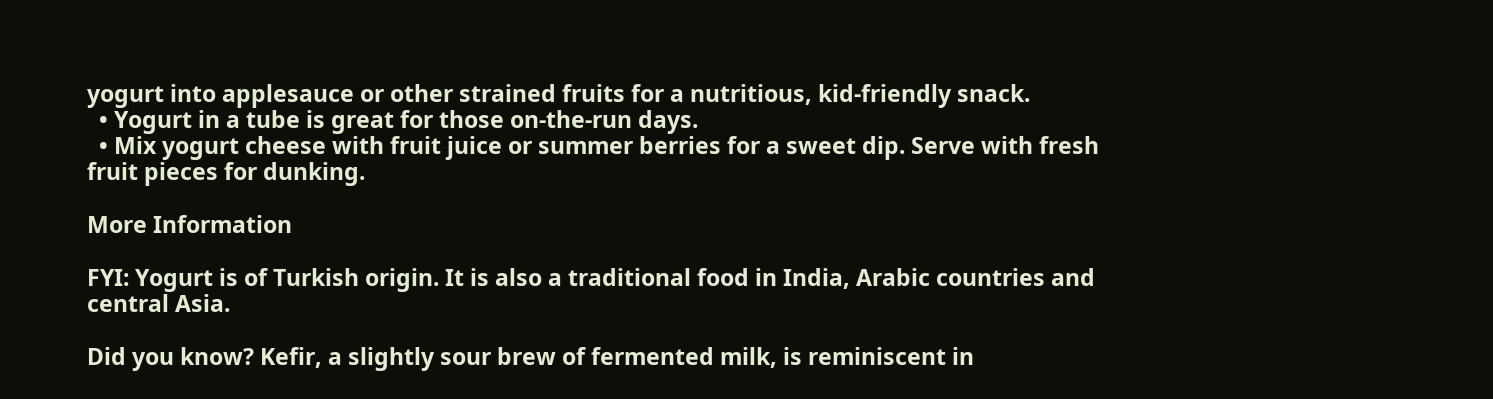yogurt into applesauce or other strained fruits for a nutritious, kid-friendly snack.
  • Yogurt in a tube is great for those on-the-run days.
  • Mix yogurt cheese with fruit juice or summer berries for a sweet dip. Serve with fresh fruit pieces for dunking.

More Information

FYI: Yogurt is of Turkish origin. It is also a traditional food in India, Arabic countries and central Asia.

Did you know? Kefir, a slightly sour brew of fermented milk, is reminiscent in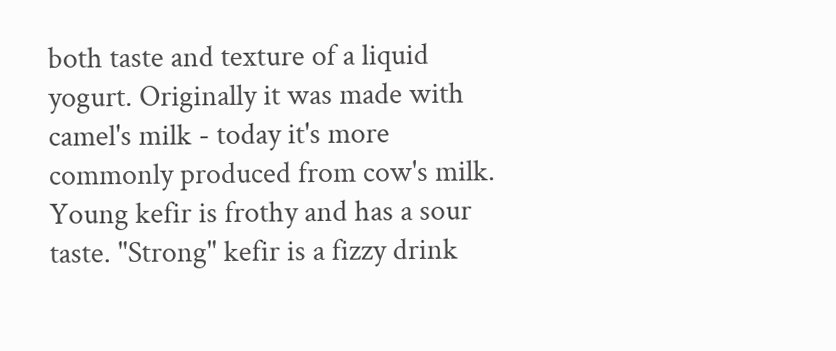both taste and texture of a liquid yogurt. Originally it was made with camel's milk - today it's more commonly produced from cow's milk. Young kefir is frothy and has a sour taste. "Strong" kefir is a fizzy drink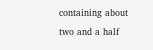containing about two and a half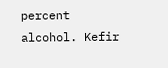percent alcohol. Kefir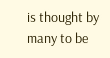is thought by many to be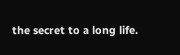the secret to a long life.